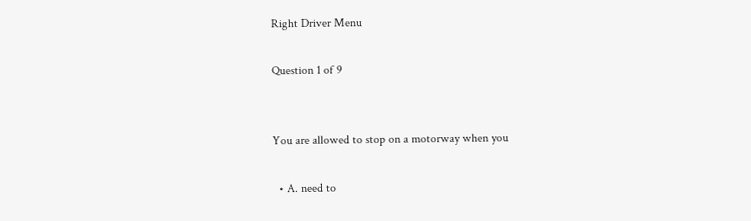Right Driver Menu

Question 1 of 9


You are allowed to stop on a motorway when you

  • A. need to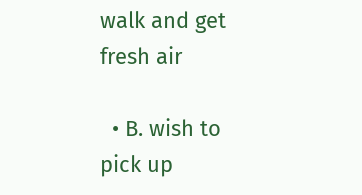walk and get fresh air

  • B. wish to pick up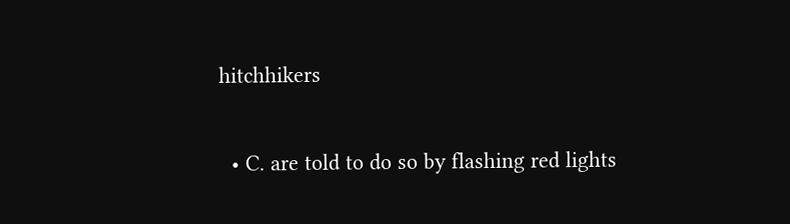hitchhikers

  • C. are told to do so by flashing red lights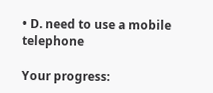• D. need to use a mobile telephone

Your progress: